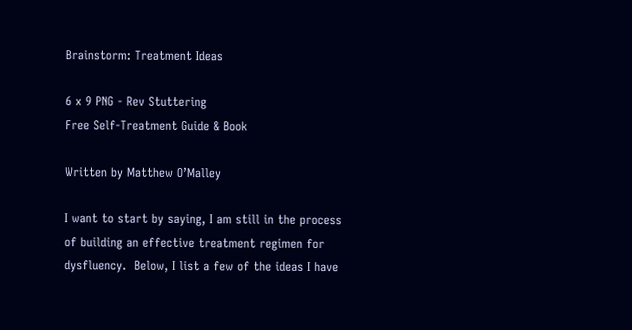Brainstorm: Treatment Ideas

6 x 9 PNG - Rev Stuttering
Free Self-Treatment Guide & Book

Written by Matthew O’Malley

I want to start by saying, I am still in the process of building an effective treatment regimen for dysfluency.  Below, I list a few of the ideas I have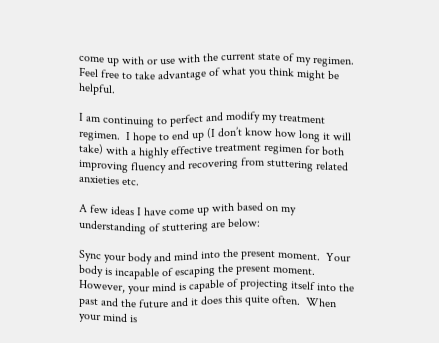come up with or use with the current state of my regimen.  Feel free to take advantage of what you think might be helpful.

I am continuing to perfect and modify my treatment regimen.  I hope to end up (I don’t know how long it will take) with a highly effective treatment regimen for both improving fluency and recovering from stuttering related anxieties etc.

A few ideas I have come up with based on my understanding of stuttering are below:

Sync your body and mind into the present moment.  Your body is incapable of escaping the present moment.  However, your mind is capable of projecting itself into the past and the future and it does this quite often.  When your mind is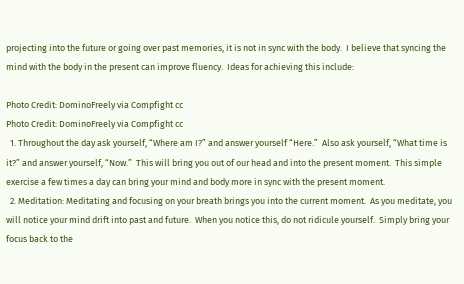projecting into the future or going over past memories, it is not in sync with the body.  I believe that syncing the mind with the body in the present can improve fluency.  Ideas for achieving this include:

Photo Credit: DominoFreely via Compfight cc
Photo Credit: DominoFreely via Compfight cc
  1. Throughout the day ask yourself, “Where am I?” and answer yourself “Here.”  Also ask yourself, “What time is it?” and answer yourself, “Now.”  This will bring you out of our head and into the present moment.  This simple exercise a few times a day can bring your mind and body more in sync with the present moment.
  2. Meditation: Meditating and focusing on your breath brings you into the current moment.  As you meditate, you will notice your mind drift into past and future.  When you notice this, do not ridicule yourself.  Simply bring your focus back to the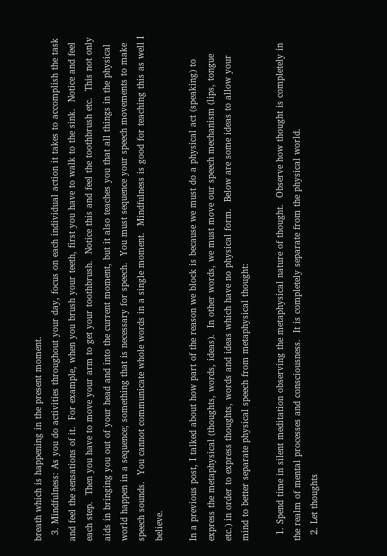breath which is happening in the present moment.
  3. Mindfulness: As you do activities throughout your day, focus on each individual action it takes to accomplish the task and feel the sensations of it.  For example, when you brush your teeth, first you have to walk to the sink.  Notice and feel each step.  Then you have to move your arm to get your toothbrush.  Notice this and feel the toothbrush etc.  This not only aids in bringing you out of your head and into the current moment, but it also teaches you that all things in the physical world happen in a sequence; something that is necessary for speech.  You must sequence your speech movements to make speech sounds.  You cannot communicate whole words in a single moment.  Mindfulness is good for teaching this as well I believe.

In a previous post, I talked about how part of the reason we block is because we must do a physical act (speaking) to express the metaphysical (thoughts, words, ideas).  In other words, we must move our speech mechanism (lips, tongue etc.) in order to express thoughts, words and ideas which have no physical form.  Below are some ideas to allow your mind to better separate physical speech from metaphysical thought:

  1. Spend time in silent meditation observing the metaphysical nature of thought.  Observe how thought is completely in the realm of mental processes and consciousness.  It is completely separate from the physical world.
  2. Let thoughts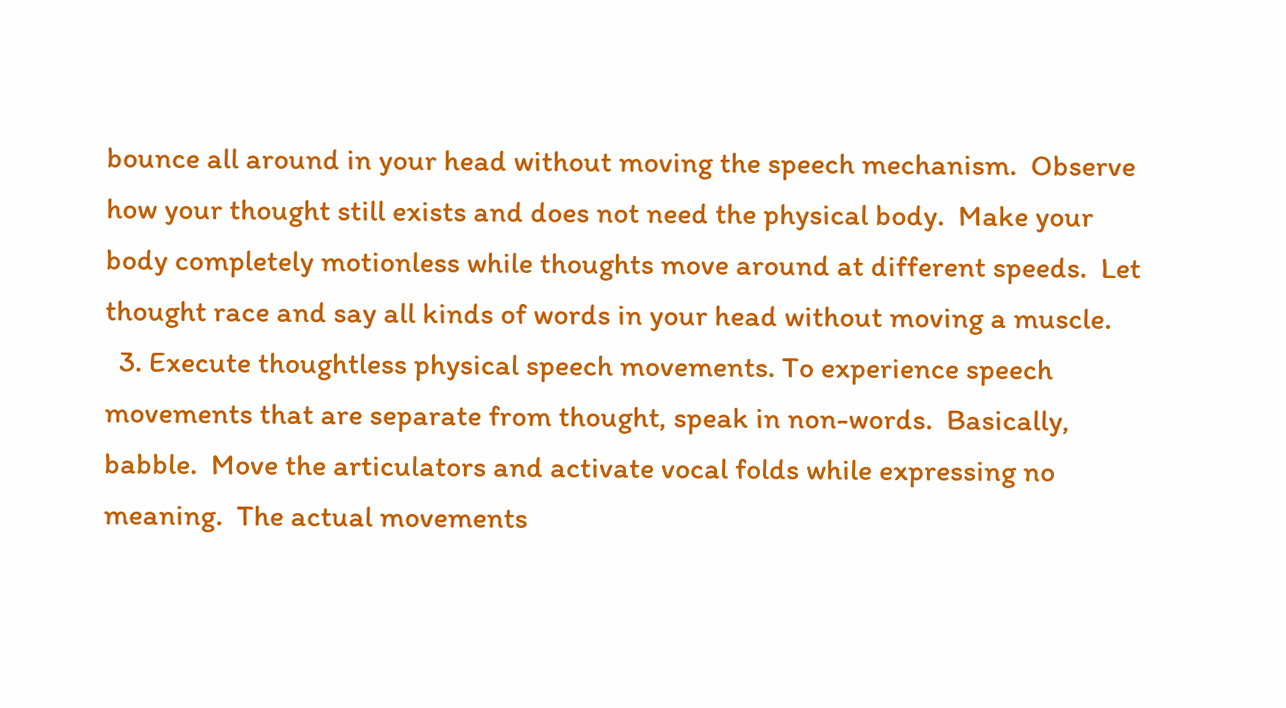bounce all around in your head without moving the speech mechanism.  Observe how your thought still exists and does not need the physical body.  Make your body completely motionless while thoughts move around at different speeds.  Let thought race and say all kinds of words in your head without moving a muscle.
  3. Execute thoughtless physical speech movements. To experience speech movements that are separate from thought, speak in non-words.  Basically, babble.  Move the articulators and activate vocal folds while expressing no meaning.  The actual movements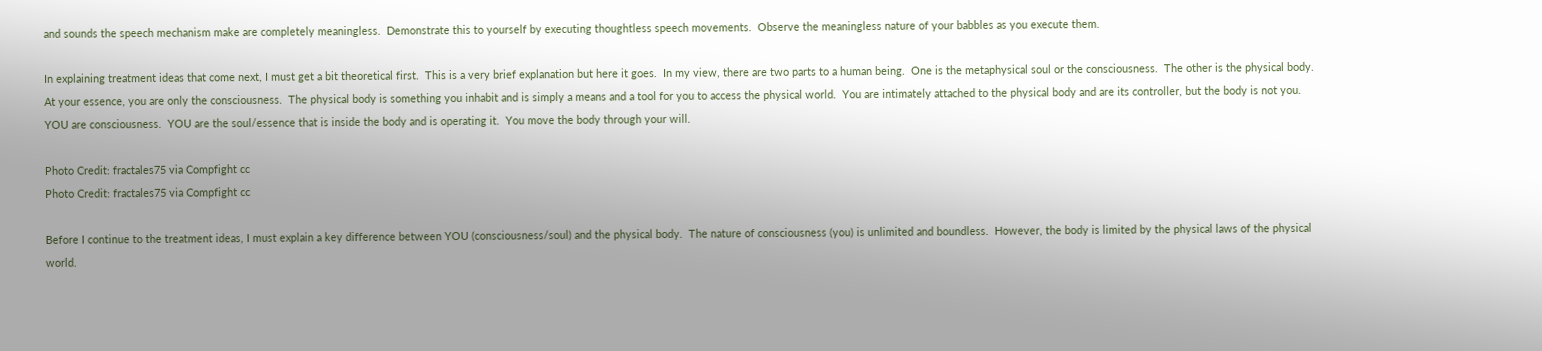and sounds the speech mechanism make are completely meaningless.  Demonstrate this to yourself by executing thoughtless speech movements.  Observe the meaningless nature of your babbles as you execute them.

In explaining treatment ideas that come next, I must get a bit theoretical first.  This is a very brief explanation but here it goes.  In my view, there are two parts to a human being.  One is the metaphysical soul or the consciousness.  The other is the physical body.  At your essence, you are only the consciousness.  The physical body is something you inhabit and is simply a means and a tool for you to access the physical world.  You are intimately attached to the physical body and are its controller, but the body is not you.  YOU are consciousness.  YOU are the soul/essence that is inside the body and is operating it.  You move the body through your will.

Photo Credit: fractales75 via Compfight cc
Photo Credit: fractales75 via Compfight cc

Before I continue to the treatment ideas, I must explain a key difference between YOU (consciousness/soul) and the physical body.  The nature of consciousness (you) is unlimited and boundless.  However, the body is limited by the physical laws of the physical world.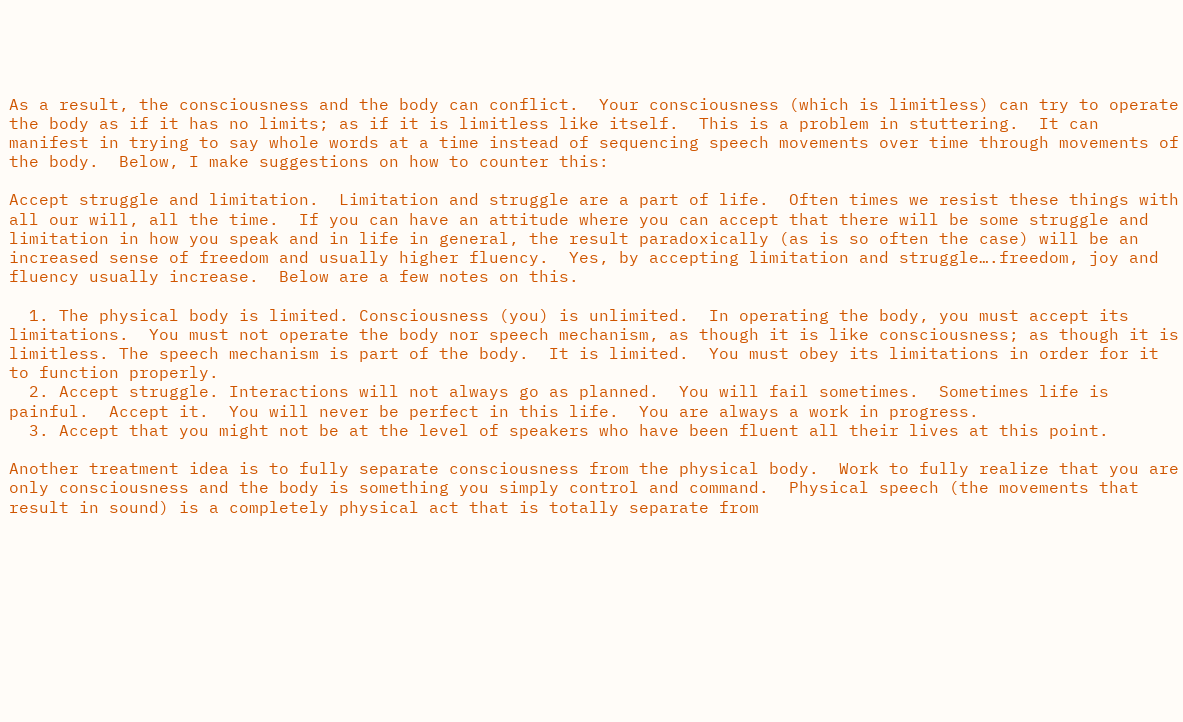As a result, the consciousness and the body can conflict.  Your consciousness (which is limitless) can try to operate the body as if it has no limits; as if it is limitless like itself.  This is a problem in stuttering.  It can manifest in trying to say whole words at a time instead of sequencing speech movements over time through movements of the body.  Below, I make suggestions on how to counter this:

Accept struggle and limitation.  Limitation and struggle are a part of life.  Often times we resist these things with all our will, all the time.  If you can have an attitude where you can accept that there will be some struggle and limitation in how you speak and in life in general, the result paradoxically (as is so often the case) will be an increased sense of freedom and usually higher fluency.  Yes, by accepting limitation and struggle….freedom, joy and fluency usually increase.  Below are a few notes on this.

  1. The physical body is limited. Consciousness (you) is unlimited.  In operating the body, you must accept its limitations.  You must not operate the body nor speech mechanism, as though it is like consciousness; as though it is limitless. The speech mechanism is part of the body.  It is limited.  You must obey its limitations in order for it to function properly.
  2. Accept struggle. Interactions will not always go as planned.  You will fail sometimes.  Sometimes life is painful.  Accept it.  You will never be perfect in this life.  You are always a work in progress.
  3. Accept that you might not be at the level of speakers who have been fluent all their lives at this point.

Another treatment idea is to fully separate consciousness from the physical body.  Work to fully realize that you are only consciousness and the body is something you simply control and command.  Physical speech (the movements that result in sound) is a completely physical act that is totally separate from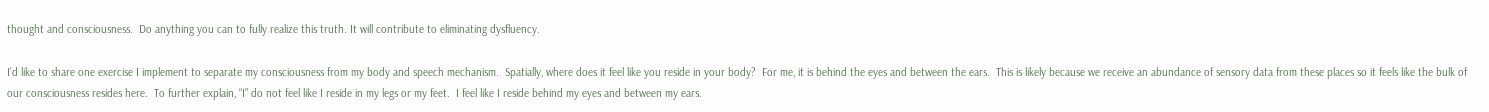thought and consciousness.  Do anything you can to fully realize this truth. It will contribute to eliminating dysfluency.

I’d like to share one exercise I implement to separate my consciousness from my body and speech mechanism.  Spatially, where does it feel like you reside in your body?  For me, it is behind the eyes and between the ears.  This is likely because we receive an abundance of sensory data from these places so it feels like the bulk of our consciousness resides here.  To further explain, “I” do not feel like I reside in my legs or my feet.  I feel like I reside behind my eyes and between my ears.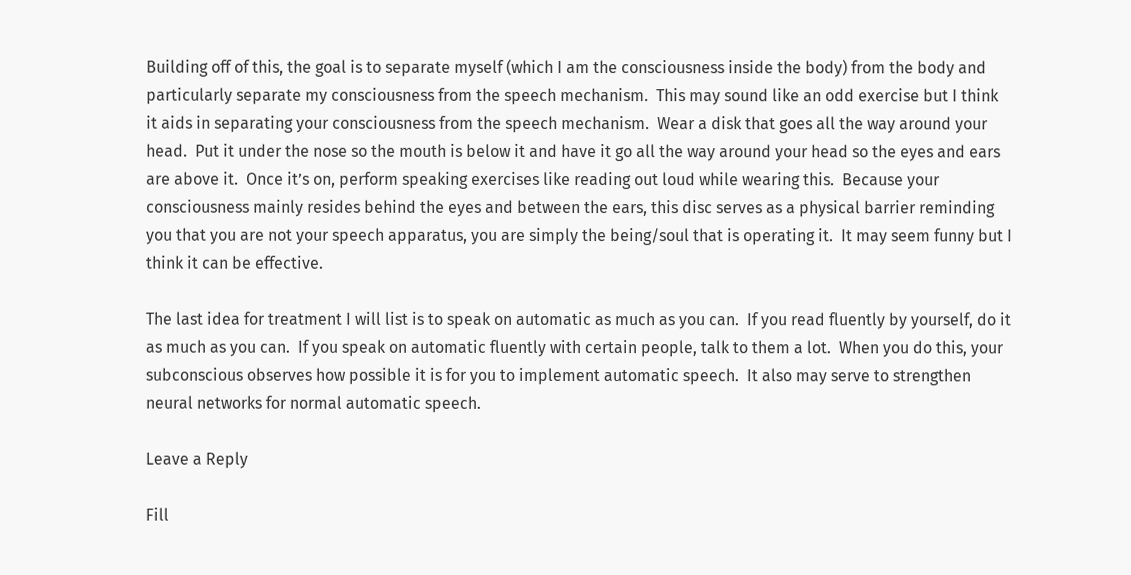Building off of this, the goal is to separate myself (which I am the consciousness inside the body) from the body and particularly separate my consciousness from the speech mechanism.  This may sound like an odd exercise but I think it aids in separating your consciousness from the speech mechanism.  Wear a disk that goes all the way around your head.  Put it under the nose so the mouth is below it and have it go all the way around your head so the eyes and ears are above it.  Once it’s on, perform speaking exercises like reading out loud while wearing this.  Because your consciousness mainly resides behind the eyes and between the ears, this disc serves as a physical barrier reminding you that you are not your speech apparatus, you are simply the being/soul that is operating it.  It may seem funny but I think it can be effective.

The last idea for treatment I will list is to speak on automatic as much as you can.  If you read fluently by yourself, do it as much as you can.  If you speak on automatic fluently with certain people, talk to them a lot.  When you do this, your subconscious observes how possible it is for you to implement automatic speech.  It also may serve to strengthen neural networks for normal automatic speech.

Leave a Reply

Fill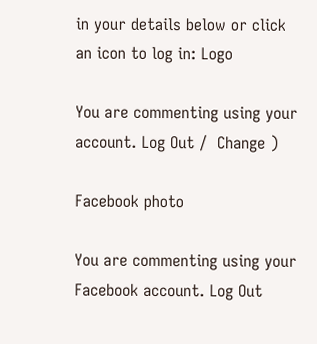in your details below or click an icon to log in: Logo

You are commenting using your account. Log Out /  Change )

Facebook photo

You are commenting using your Facebook account. Log Out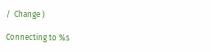/  Change )

Connecting to %s